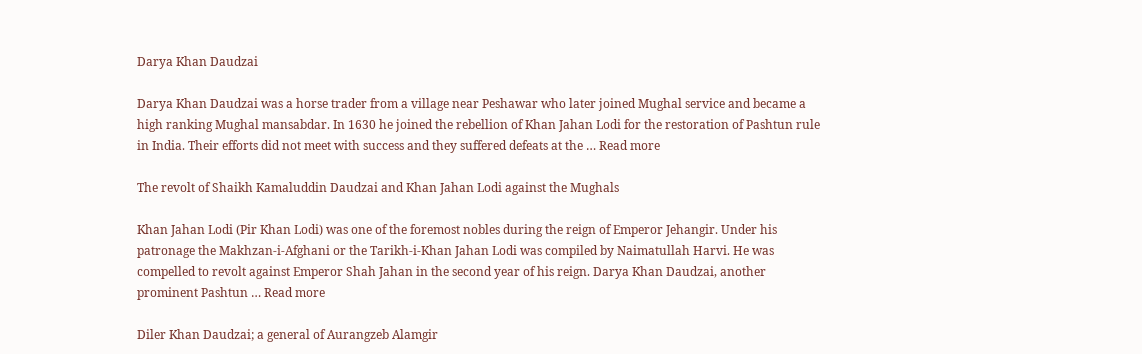Darya Khan Daudzai

Darya Khan Daudzai was a horse trader from a village near Peshawar who later joined Mughal service and became a high ranking Mughal mansabdar. In 1630 he joined the rebellion of Khan Jahan Lodi for the restoration of Pashtun rule in India. Their efforts did not meet with success and they suffered defeats at the … Read more

The revolt of Shaikh Kamaluddin Daudzai and Khan Jahan Lodi against the Mughals

Khan Jahan Lodi (Pir Khan Lodi) was one of the foremost nobles during the reign of Emperor Jehangir. Under his patronage the Makhzan-i-Afghani or the Tarikh-i-Khan Jahan Lodi was compiled by Naimatullah Harvi. He was compelled to revolt against Emperor Shah Jahan in the second year of his reign. Darya Khan Daudzai, another prominent Pashtun … Read more

Diler Khan Daudzai; a general of Aurangzeb Alamgir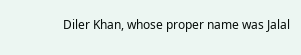Diler Khan, whose proper name was Jalal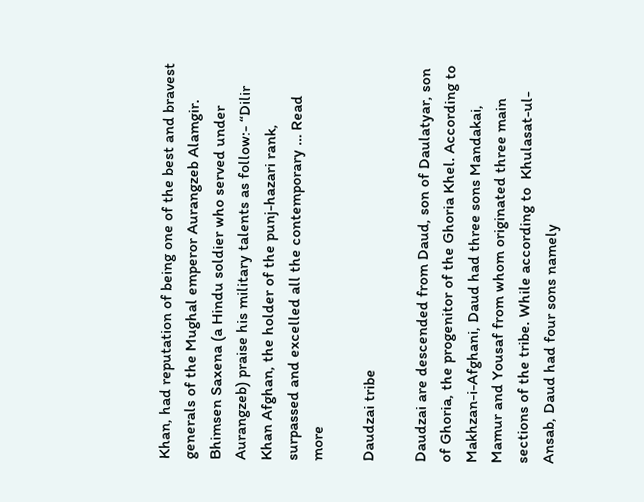Khan, had reputation of being one of the best and bravest generals of the Mughal emperor Aurangzeb Alamgir. Bhimsen Saxena (a Hindu soldier who served under Aurangzeb) praise his military talents as follow:- “Dilir Khan Afghan, the holder of the punj-hazari rank, surpassed and excelled all the contemporary … Read more

Daudzai tribe

Daudzai are descended from Daud, son of Daulatyar, son of Ghoria, the progenitor of the Ghoria Khel. According to Makhzan-i-Afghani, Daud had three sons Mandakai, Mamur and Yousaf from whom originated three main sections of the tribe. While according to  Khulasat-ul-Ansab, Daud had four sons namely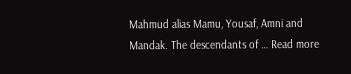Mahmud alias Mamu, Yousaf, Amni and Mandak. The descendants of … Read more